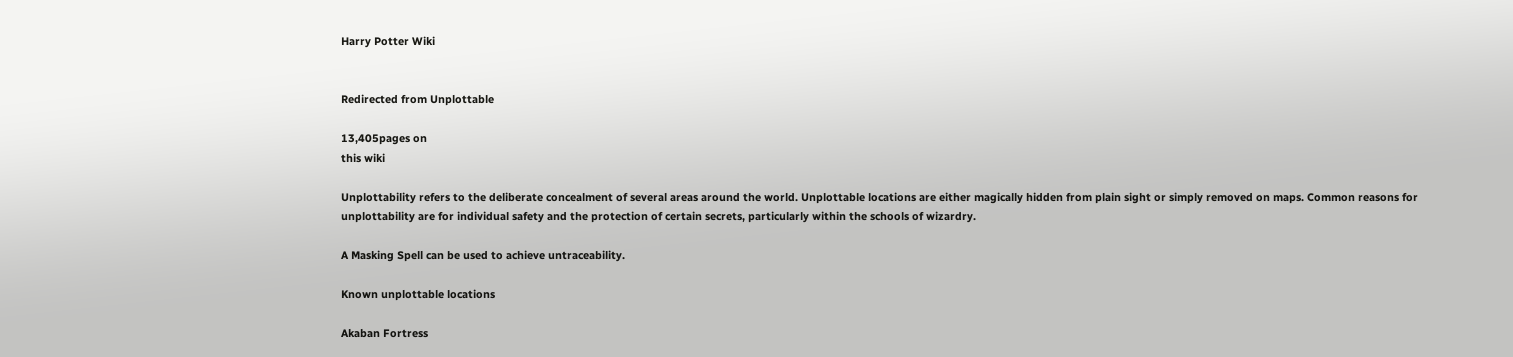Harry Potter Wiki


Redirected from Unplottable

13,405pages on
this wiki

Unplottability refers to the deliberate concealment of several areas around the world. Unplottable locations are either magically hidden from plain sight or simply removed on maps. Common reasons for unplottability are for individual safety and the protection of certain secrets, particularly within the schools of wizardry.

A Masking Spell can be used to achieve untraceability.

Known unplottable locations

Akaban Fortress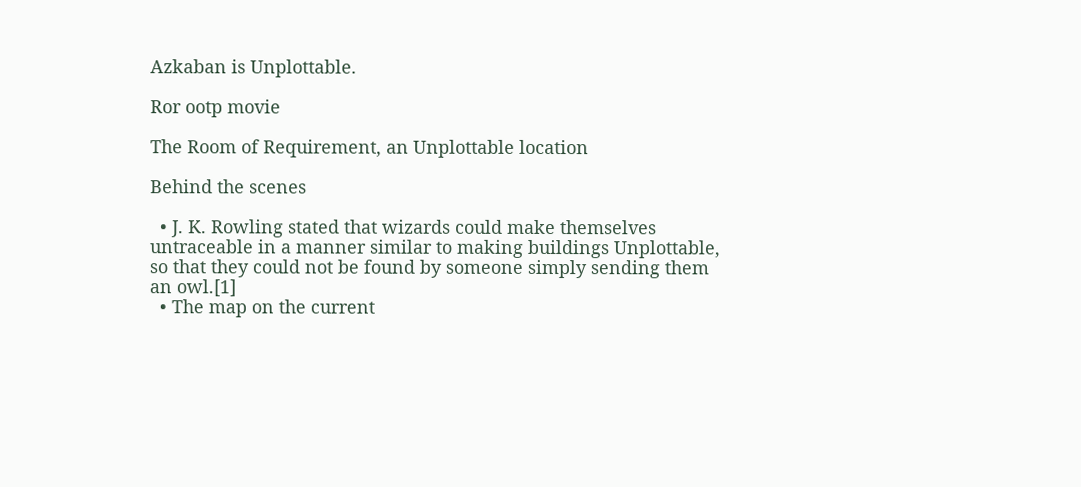Azkaban is Unplottable.

Ror ootp movie

The Room of Requirement, an Unplottable location

Behind the scenes

  • J. K. Rowling stated that wizards could make themselves untraceable in a manner similar to making buildings Unplottable, so that they could not be found by someone simply sending them an owl.[1]
  • The map on the current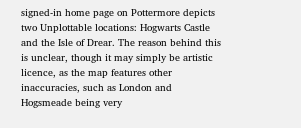signed-in home page on Pottermore depicts two Unplottable locations: Hogwarts Castle and the Isle of Drear. The reason behind this is unclear, though it may simply be artistic licence, as the map features other inaccuracies, such as London and Hogsmeade being very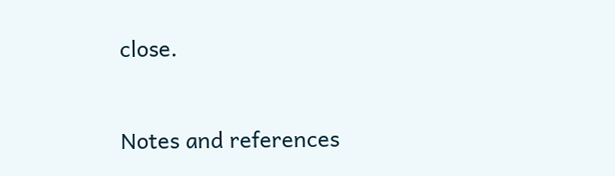close.


Notes and references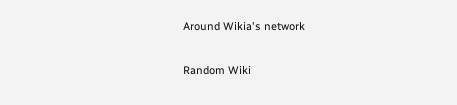Around Wikia's network

Random Wiki